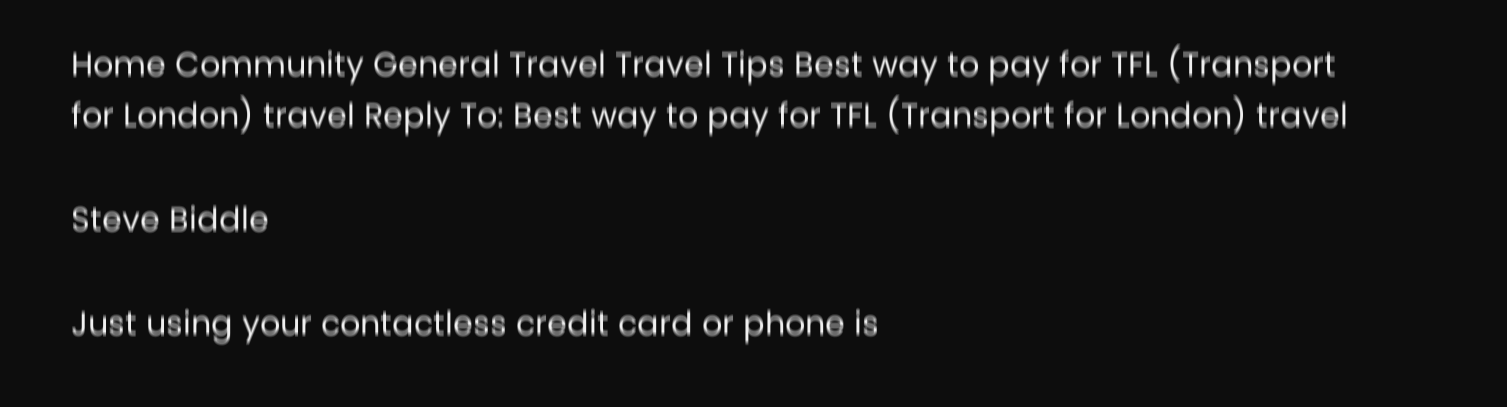Home Community General Travel Travel Tips Best way to pay for TFL (Transport for London) travel Reply To: Best way to pay for TFL (Transport for London) travel

Steve Biddle

Just using your contactless credit card or phone is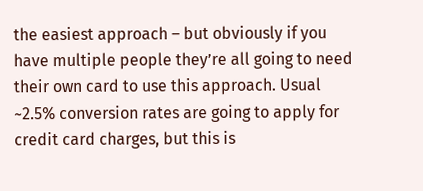the easiest approach – but obviously if you have multiple people they’re all going to need their own card to use this approach. Usual ~2.5% conversion rates are going to apply for credit card charges, but this is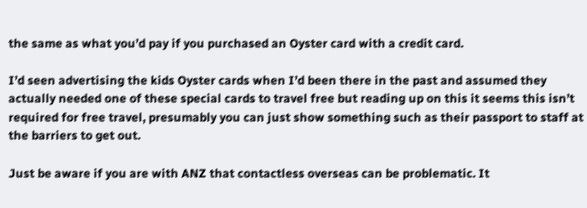the same as what you’d pay if you purchased an Oyster card with a credit card.

I’d seen advertising the kids Oyster cards when I’d been there in the past and assumed they actually needed one of these special cards to travel free but reading up on this it seems this isn’t required for free travel, presumably you can just show something such as their passport to staff at the barriers to get out.

Just be aware if you are with ANZ that contactless overseas can be problematic. It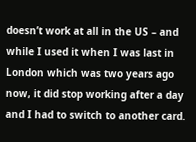doesn’t work at all in the US – and while I used it when I was last in London which was two years ago now, it did stop working after a day and I had to switch to another card.